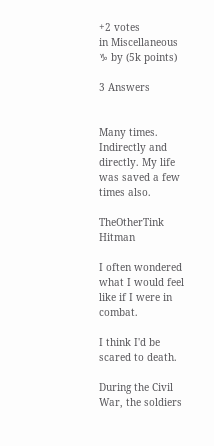+2 votes
in Miscellaneous ♑ by (5k points)

3 Answers


Many times. Indirectly and directly. My life was saved a few times also.

TheOtherTink Hitman

I often wondered what I would feel like if I were in combat.

I think I'd be scared to death.

During the Civil War, the soldiers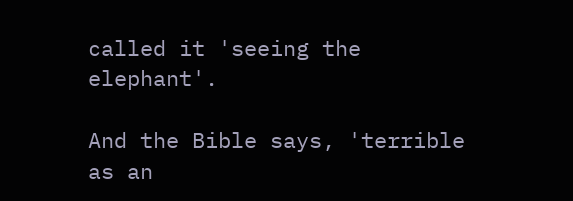called it 'seeing the elephant'.

And the Bible says, 'terrible as an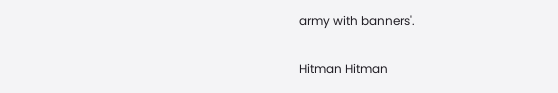army with banners'.

Hitman Hitman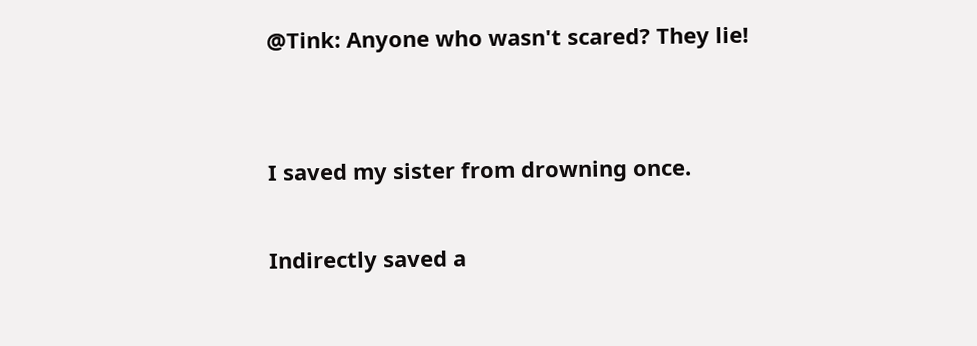@Tink: Anyone who wasn't scared? They lie!


I saved my sister from drowning once.

Indirectly saved a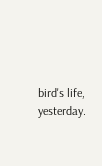bird's life, yesterday.